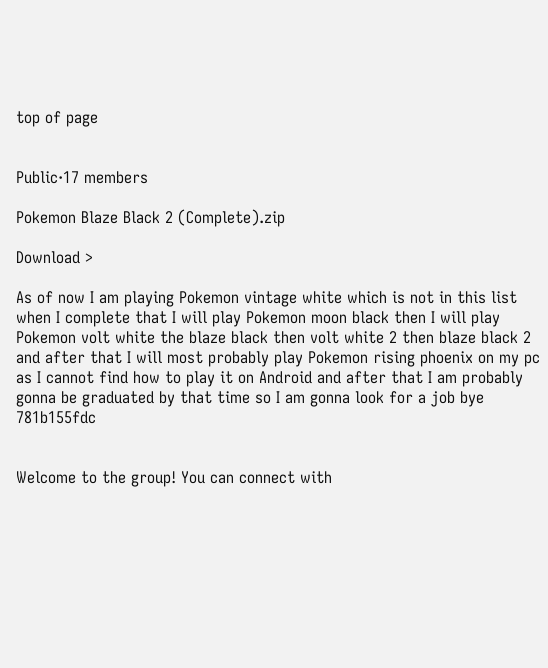top of page


Public·17 members

Pokemon Blaze Black 2 (Complete).zip

Download >

As of now I am playing Pokemon vintage white which is not in this list when I complete that I will play Pokemon moon black then I will play Pokemon volt white the blaze black then volt white 2 then blaze black 2 and after that I will most probably play Pokemon rising phoenix on my pc as I cannot find how to play it on Android and after that I am probably gonna be graduated by that time so I am gonna look for a job bye 781b155fdc


Welcome to the group! You can connect with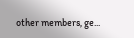other members, ge...